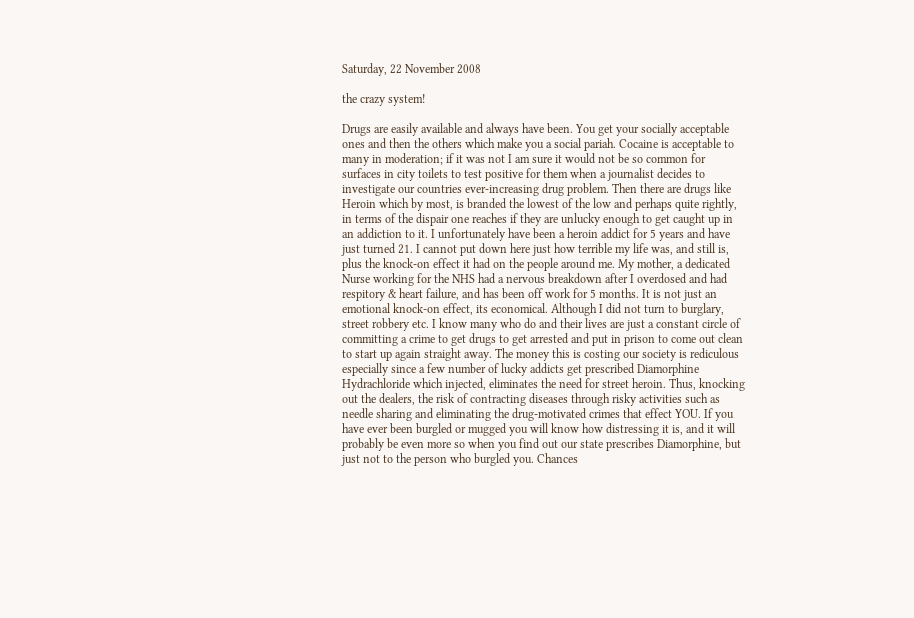Saturday, 22 November 2008

the crazy system!

Drugs are easily available and always have been. You get your socially acceptable ones and then the others which make you a social pariah. Cocaine is acceptable to many in moderation; if it was not I am sure it would not be so common for surfaces in city toilets to test positive for them when a journalist decides to investigate our countries ever-increasing drug problem. Then there are drugs like Heroin which by most, is branded the lowest of the low and perhaps quite rightly, in terms of the dispair one reaches if they are unlucky enough to get caught up in an addiction to it. I unfortunately have been a heroin addict for 5 years and have just turned 21. I cannot put down here just how terrible my life was, and still is, plus the knock-on effect it had on the people around me. My mother, a dedicated Nurse working for the NHS had a nervous breakdown after I overdosed and had respitory & heart failure, and has been off work for 5 months. It is not just an emotional knock-on effect, its economical. Although I did not turn to burglary, street robbery etc. I know many who do and their lives are just a constant circle of committing a crime to get drugs to get arrested and put in prison to come out clean to start up again straight away. The money this is costing our society is rediculous especially since a few number of lucky addicts get prescribed Diamorphine Hydrachloride which injected, eliminates the need for street heroin. Thus, knocking out the dealers, the risk of contracting diseases through risky activities such as needle sharing and eliminating the drug-motivated crimes that effect YOU. If you have ever been burgled or mugged you will know how distressing it is, and it will probably be even more so when you find out our state prescribes Diamorphine, but just not to the person who burgled you. Chances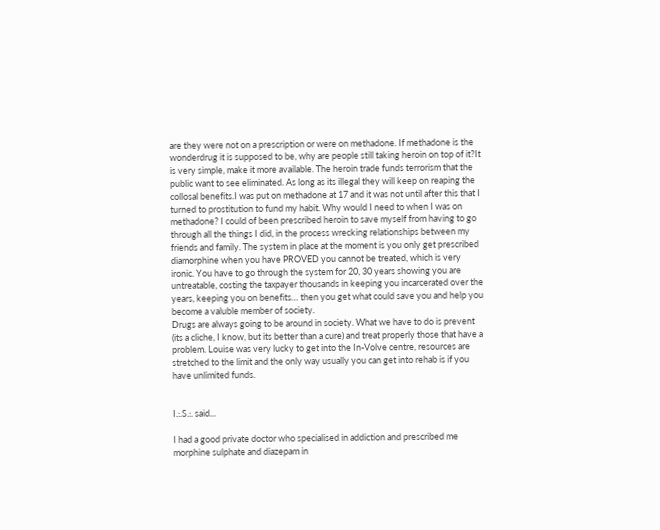are they were not on a prescription or were on methadone. If methadone is the wonderdrug it is supposed to be, why are people still taking heroin on top of it?It is very simple, make it more available. The heroin trade funds terrorism that the public want to see eliminated. As long as its illegal they will keep on reaping the collosal benefits.I was put on methadone at 17 and it was not until after this that I turned to prostitution to fund my habit. Why would I need to when I was on methadone? I could of been prescribed heroin to save myself from having to go through all the things I did, in the process wrecking relationships between my friends and family. The system in place at the moment is you only get prescribed diamorphine when you have PROVED you cannot be treated, which is very ironic. You have to go through the system for 20, 30 years showing you are untreatable, costing the taxpayer thousands in keeping you incarcerated over the years, keeping you on benefits… then you get what could save you and help you become a valuble member of society.
Drugs are always going to be around in society. What we have to do is prevent (its a cliche, I know, but its better than a cure) and treat properly those that have a problem. Louise was very lucky to get into the In-Volve centre, resources are stretched to the limit and the only way usually you can get into rehab is if you have unlimited funds.


I.:.S.:. said...

I had a good private doctor who specialised in addiction and prescribed me morphine sulphate and diazepam in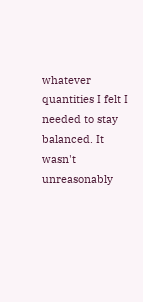whatever quantities I felt I needed to stay balanced. It wasn't unreasonably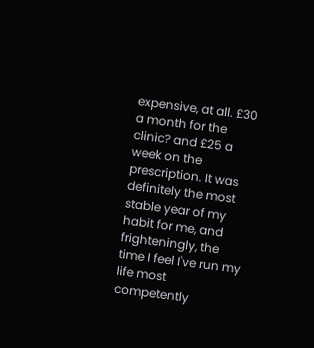expensive, at all. £30 a month for the clinic? and £25 a week on the prescription. It was definitely the most stable year of my habit for me, and frighteningly, the time I feel I've run my life most competently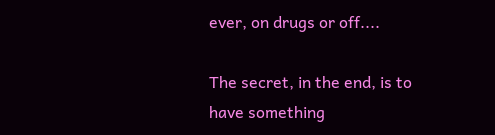ever, on drugs or off....

The secret, in the end, is to have something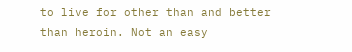to live for other than and better than heroin. Not an easy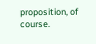proposition, of course.